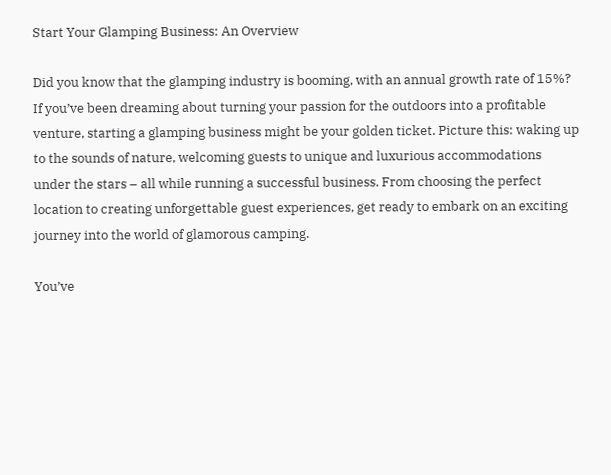Start Your Glamping Business: An Overview

Did you know that the glamping industry is booming, with an annual growth rate of 15%? If you’ve been dreaming about turning your passion for the outdoors into a profitable venture, starting a glamping business might be your golden ticket. Picture this: waking up to the sounds of nature, welcoming guests to unique and luxurious accommodations under the stars – all while running a successful business. From choosing the perfect location to creating unforgettable guest experiences, get ready to embark on an exciting journey into the world of glamorous camping.

You’ve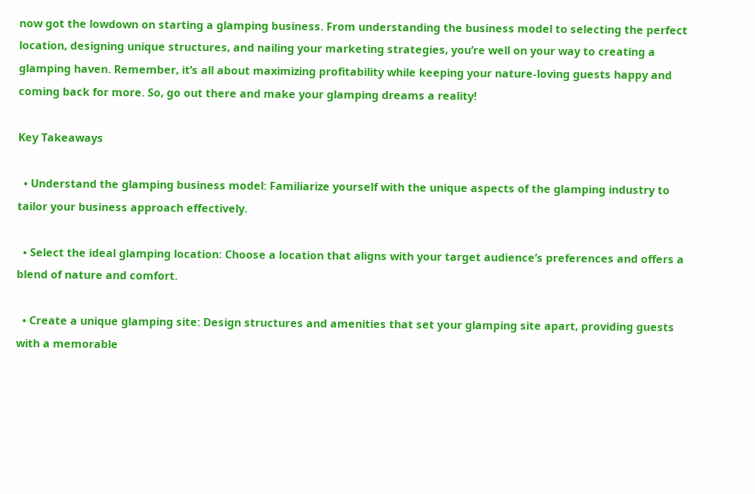now got the lowdown on starting a glamping business. From understanding the business model to selecting the perfect location, designing unique structures, and nailing your marketing strategies, you’re well on your way to creating a glamping haven. Remember, it’s all about maximizing profitability while keeping your nature-loving guests happy and coming back for more. So, go out there and make your glamping dreams a reality!

Key Takeaways

  • Understand the glamping business model: Familiarize yourself with the unique aspects of the glamping industry to tailor your business approach effectively.

  • Select the ideal glamping location: Choose a location that aligns with your target audience’s preferences and offers a blend of nature and comfort.

  • Create a unique glamping site: Design structures and amenities that set your glamping site apart, providing guests with a memorable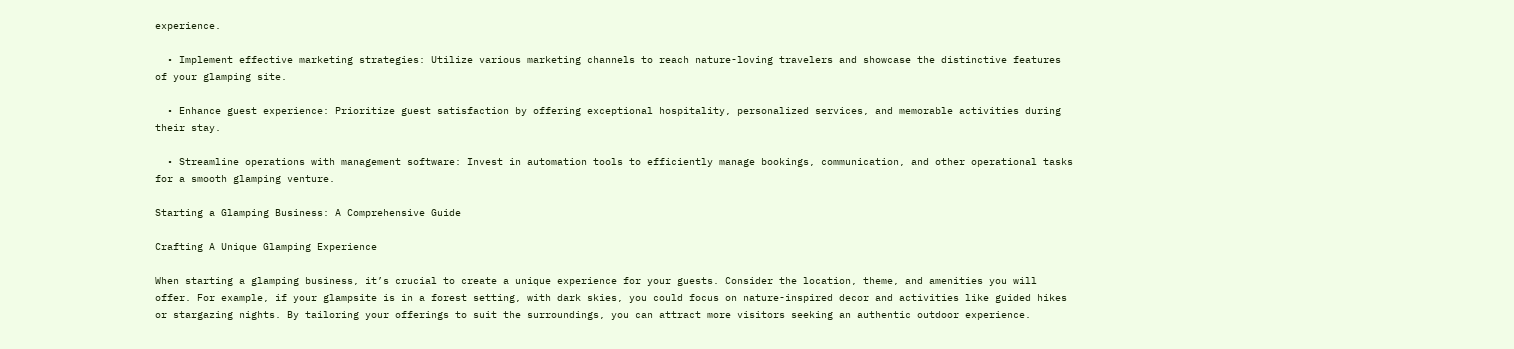experience.

  • Implement effective marketing strategies: Utilize various marketing channels to reach nature-loving travelers and showcase the distinctive features of your glamping site.

  • Enhance guest experience: Prioritize guest satisfaction by offering exceptional hospitality, personalized services, and memorable activities during their stay.

  • Streamline operations with management software: Invest in automation tools to efficiently manage bookings, communication, and other operational tasks for a smooth glamping venture.

Starting a Glamping Business: A Comprehensive Guide

Crafting A Unique Glamping Experience

When starting a glamping business, it’s crucial to create a unique experience for your guests. Consider the location, theme, and amenities you will offer. For example, if your glampsite is in a forest setting, with dark skies, you could focus on nature-inspired decor and activities like guided hikes or stargazing nights. By tailoring your offerings to suit the surroundings, you can attract more visitors seeking an authentic outdoor experience.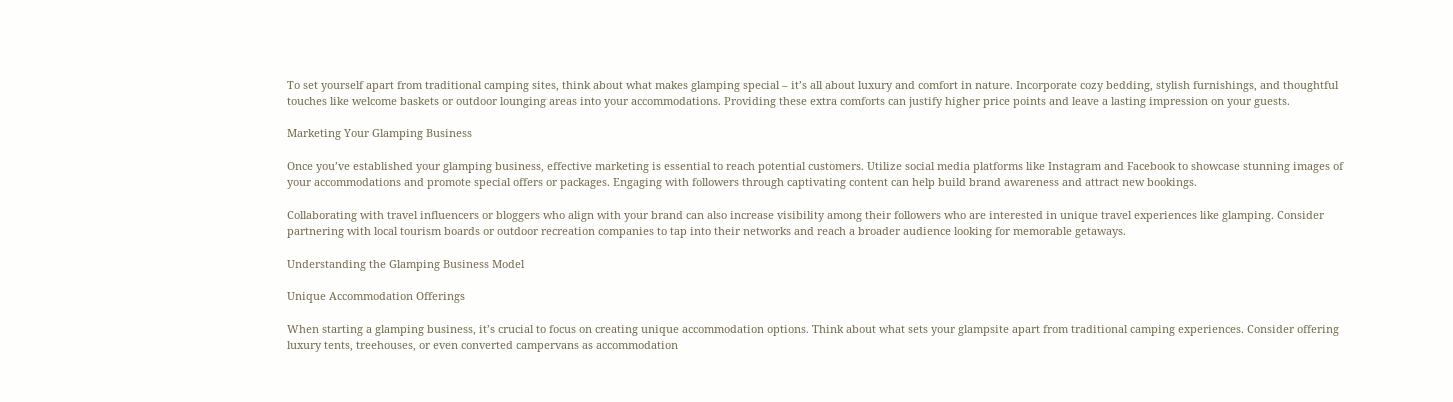To set yourself apart from traditional camping sites, think about what makes glamping special – it’s all about luxury and comfort in nature. Incorporate cozy bedding, stylish furnishings, and thoughtful touches like welcome baskets or outdoor lounging areas into your accommodations. Providing these extra comforts can justify higher price points and leave a lasting impression on your guests.

Marketing Your Glamping Business

Once you’ve established your glamping business, effective marketing is essential to reach potential customers. Utilize social media platforms like Instagram and Facebook to showcase stunning images of your accommodations and promote special offers or packages. Engaging with followers through captivating content can help build brand awareness and attract new bookings.

Collaborating with travel influencers or bloggers who align with your brand can also increase visibility among their followers who are interested in unique travel experiences like glamping. Consider partnering with local tourism boards or outdoor recreation companies to tap into their networks and reach a broader audience looking for memorable getaways.

Understanding the Glamping Business Model

Unique Accommodation Offerings

When starting a glamping business, it’s crucial to focus on creating unique accommodation options. Think about what sets your glampsite apart from traditional camping experiences. Consider offering luxury tents, treehouses, or even converted campervans as accommodation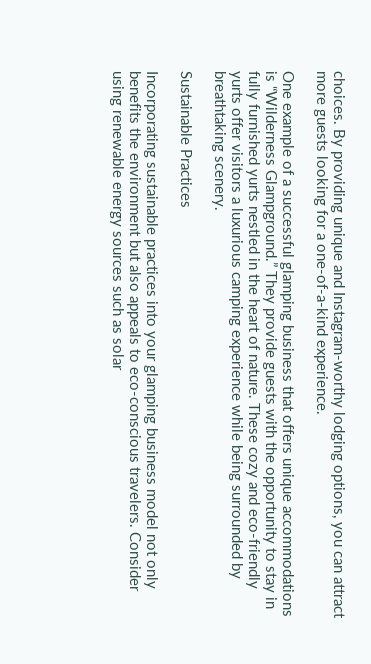choices. By providing unique and Instagram-worthy lodging options, you can attract more guests looking for a one-of-a-kind experience.

One example of a successful glamping business that offers unique accommodations is “Wilderness Glampground.” They provide guests with the opportunity to stay in fully furnished yurts nestled in the heart of nature. These cozy and eco-friendly yurts offer visitors a luxurious camping experience while being surrounded by breathtaking scenery.

Sustainable Practices

Incorporating sustainable practices into your glamping business model not only benefits the environment but also appeals to eco-conscious travelers. Consider using renewable energy sources such as solar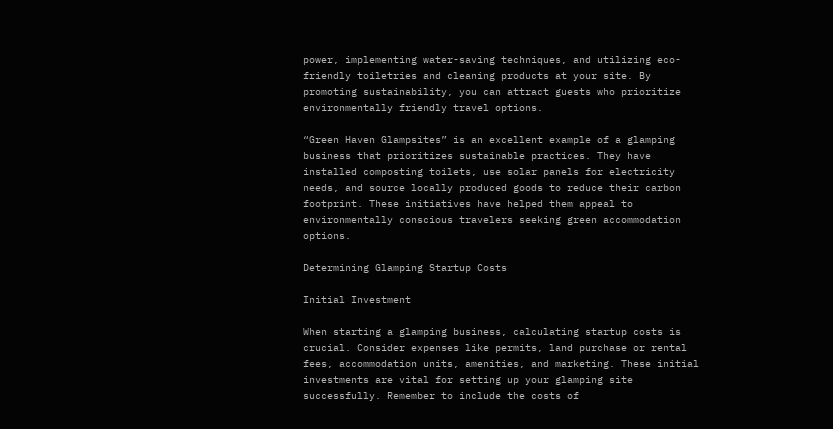power, implementing water-saving techniques, and utilizing eco-friendly toiletries and cleaning products at your site. By promoting sustainability, you can attract guests who prioritize environmentally friendly travel options.

“Green Haven Glampsites” is an excellent example of a glamping business that prioritizes sustainable practices. They have installed composting toilets, use solar panels for electricity needs, and source locally produced goods to reduce their carbon footprint. These initiatives have helped them appeal to environmentally conscious travelers seeking green accommodation options.

Determining Glamping Startup Costs

Initial Investment

When starting a glamping business, calculating startup costs is crucial. Consider expenses like permits, land purchase or rental fees, accommodation units, amenities, and marketing. These initial investments are vital for setting up your glamping site successfully. Remember to include the costs of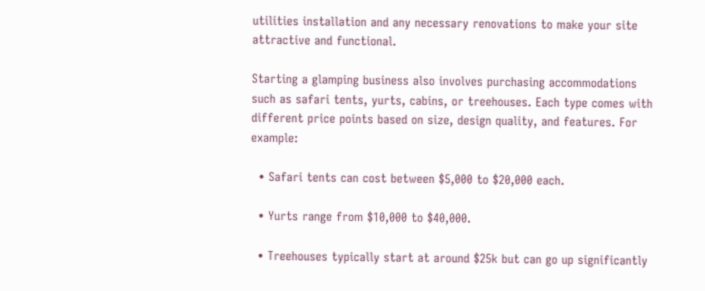utilities installation and any necessary renovations to make your site attractive and functional.

Starting a glamping business also involves purchasing accommodations such as safari tents, yurts, cabins, or treehouses. Each type comes with different price points based on size, design quality, and features. For example:

  • Safari tents can cost between $5,000 to $20,000 each.

  • Yurts range from $10,000 to $40,000.

  • Treehouses typically start at around $25k but can go up significantly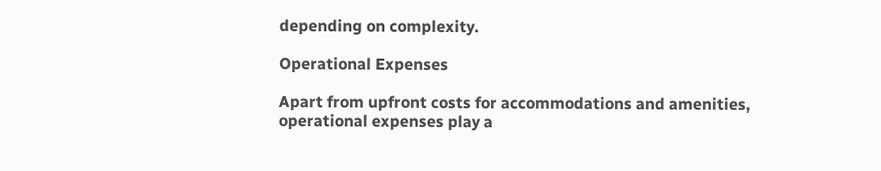depending on complexity.

Operational Expenses

Apart from upfront costs for accommodations and amenities, operational expenses play a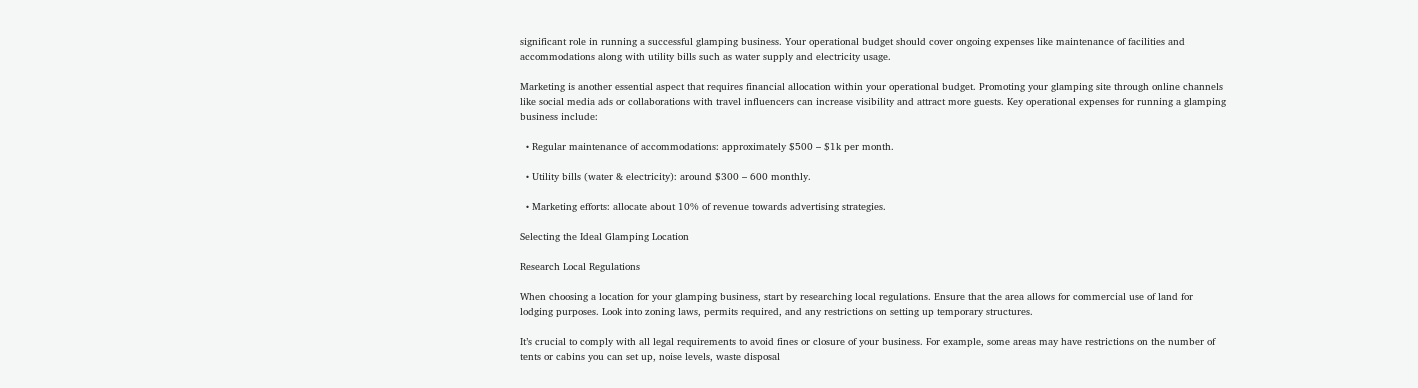significant role in running a successful glamping business. Your operational budget should cover ongoing expenses like maintenance of facilities and accommodations along with utility bills such as water supply and electricity usage.

Marketing is another essential aspect that requires financial allocation within your operational budget. Promoting your glamping site through online channels like social media ads or collaborations with travel influencers can increase visibility and attract more guests. Key operational expenses for running a glamping business include:

  • Regular maintenance of accommodations: approximately $500 – $1k per month.

  • Utility bills (water & electricity): around $300 – 600 monthly.

  • Marketing efforts: allocate about 10% of revenue towards advertising strategies.

Selecting the Ideal Glamping Location

Research Local Regulations

When choosing a location for your glamping business, start by researching local regulations. Ensure that the area allows for commercial use of land for lodging purposes. Look into zoning laws, permits required, and any restrictions on setting up temporary structures.

It’s crucial to comply with all legal requirements to avoid fines or closure of your business. For example, some areas may have restrictions on the number of tents or cabins you can set up, noise levels, waste disposal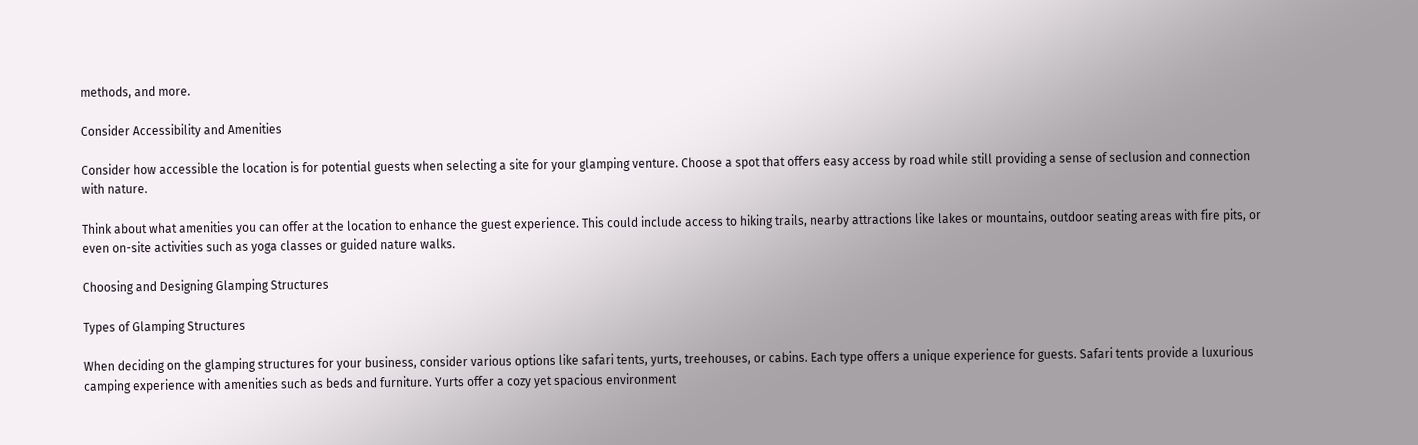methods, and more.

Consider Accessibility and Amenities

Consider how accessible the location is for potential guests when selecting a site for your glamping venture. Choose a spot that offers easy access by road while still providing a sense of seclusion and connection with nature.

Think about what amenities you can offer at the location to enhance the guest experience. This could include access to hiking trails, nearby attractions like lakes or mountains, outdoor seating areas with fire pits, or even on-site activities such as yoga classes or guided nature walks.

Choosing and Designing Glamping Structures

Types of Glamping Structures

When deciding on the glamping structures for your business, consider various options like safari tents, yurts, treehouses, or cabins. Each type offers a unique experience for guests. Safari tents provide a luxurious camping experience with amenities such as beds and furniture. Yurts offer a cozy yet spacious environment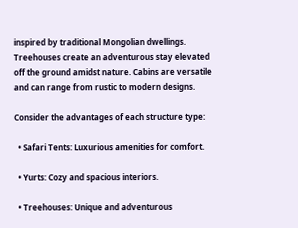inspired by traditional Mongolian dwellings. Treehouses create an adventurous stay elevated off the ground amidst nature. Cabins are versatile and can range from rustic to modern designs.

Consider the advantages of each structure type:

  • Safari Tents: Luxurious amenities for comfort.

  • Yurts: Cozy and spacious interiors.

  • Treehouses: Unique and adventurous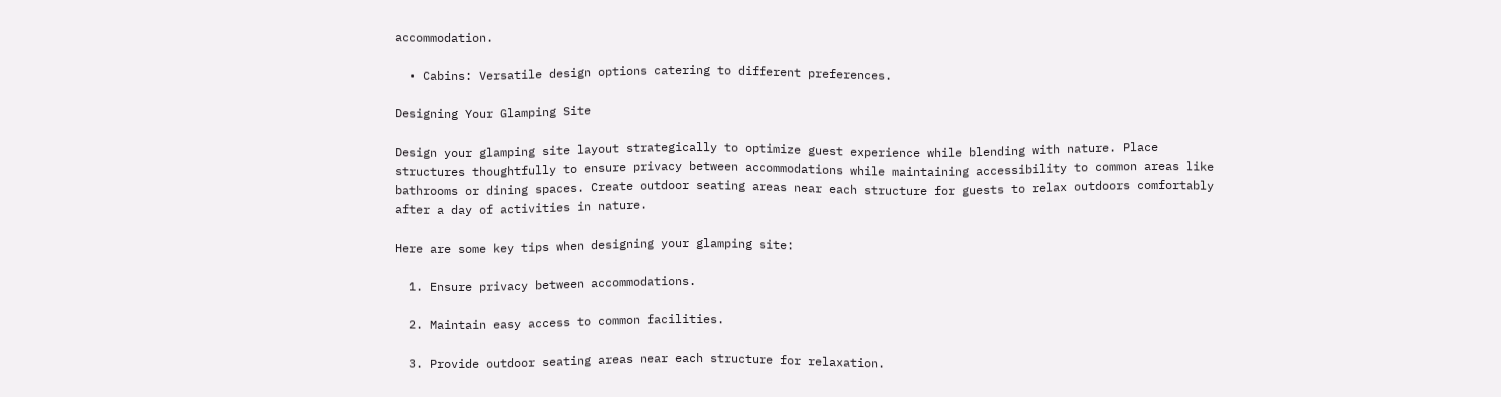accommodation.

  • Cabins: Versatile design options catering to different preferences.

Designing Your Glamping Site

Design your glamping site layout strategically to optimize guest experience while blending with nature. Place structures thoughtfully to ensure privacy between accommodations while maintaining accessibility to common areas like bathrooms or dining spaces. Create outdoor seating areas near each structure for guests to relax outdoors comfortably after a day of activities in nature.

Here are some key tips when designing your glamping site:

  1. Ensure privacy between accommodations.

  2. Maintain easy access to common facilities.

  3. Provide outdoor seating areas near each structure for relaxation.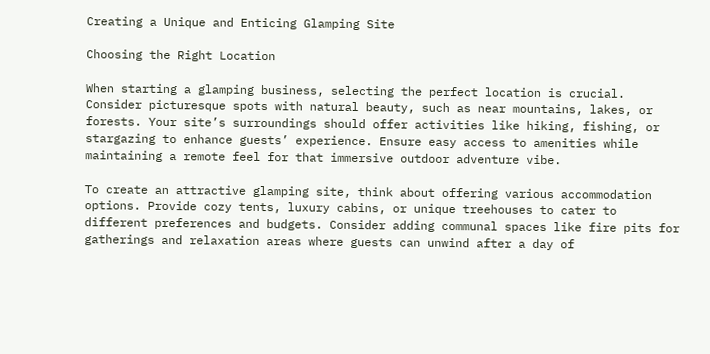Creating a Unique and Enticing Glamping Site

Choosing the Right Location

When starting a glamping business, selecting the perfect location is crucial. Consider picturesque spots with natural beauty, such as near mountains, lakes, or forests. Your site’s surroundings should offer activities like hiking, fishing, or stargazing to enhance guests’ experience. Ensure easy access to amenities while maintaining a remote feel for that immersive outdoor adventure vibe.

To create an attractive glamping site, think about offering various accommodation options. Provide cozy tents, luxury cabins, or unique treehouses to cater to different preferences and budgets. Consider adding communal spaces like fire pits for gatherings and relaxation areas where guests can unwind after a day of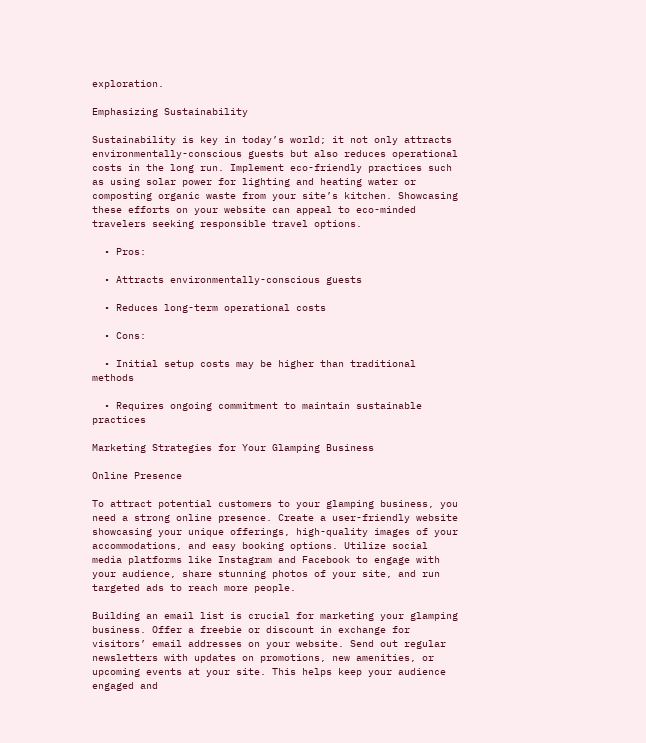exploration.

Emphasizing Sustainability

Sustainability is key in today’s world; it not only attracts environmentally-conscious guests but also reduces operational costs in the long run. Implement eco-friendly practices such as using solar power for lighting and heating water or composting organic waste from your site’s kitchen. Showcasing these efforts on your website can appeal to eco-minded travelers seeking responsible travel options.

  • Pros:

  • Attracts environmentally-conscious guests

  • Reduces long-term operational costs

  • Cons:

  • Initial setup costs may be higher than traditional methods

  • Requires ongoing commitment to maintain sustainable practices

Marketing Strategies for Your Glamping Business

Online Presence

To attract potential customers to your glamping business, you need a strong online presence. Create a user-friendly website showcasing your unique offerings, high-quality images of your accommodations, and easy booking options. Utilize social media platforms like Instagram and Facebook to engage with your audience, share stunning photos of your site, and run targeted ads to reach more people.

Building an email list is crucial for marketing your glamping business. Offer a freebie or discount in exchange for visitors’ email addresses on your website. Send out regular newsletters with updates on promotions, new amenities, or upcoming events at your site. This helps keep your audience engaged and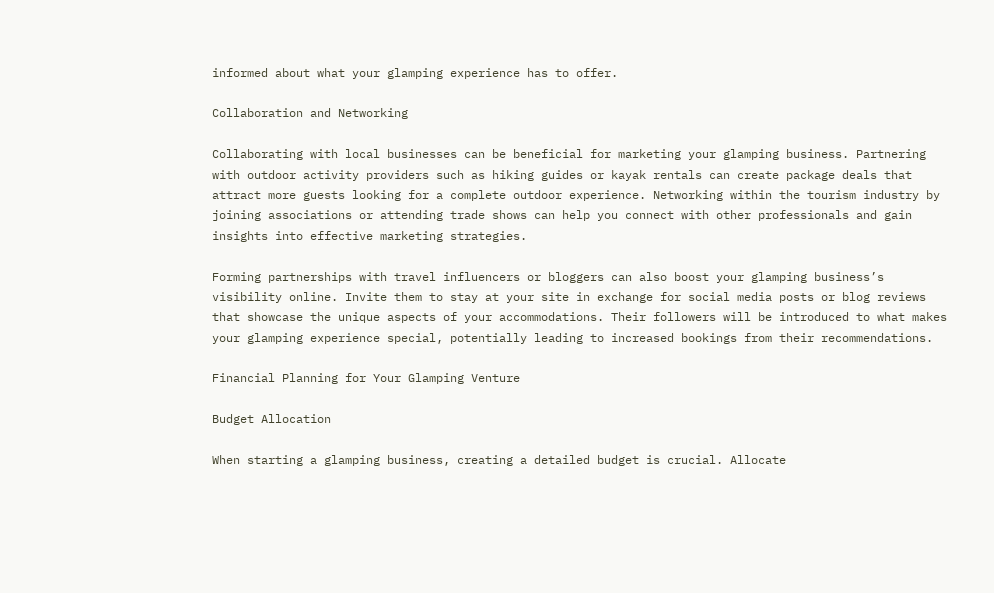informed about what your glamping experience has to offer.

Collaboration and Networking

Collaborating with local businesses can be beneficial for marketing your glamping business. Partnering with outdoor activity providers such as hiking guides or kayak rentals can create package deals that attract more guests looking for a complete outdoor experience. Networking within the tourism industry by joining associations or attending trade shows can help you connect with other professionals and gain insights into effective marketing strategies.

Forming partnerships with travel influencers or bloggers can also boost your glamping business’s visibility online. Invite them to stay at your site in exchange for social media posts or blog reviews that showcase the unique aspects of your accommodations. Their followers will be introduced to what makes your glamping experience special, potentially leading to increased bookings from their recommendations.

Financial Planning for Your Glamping Venture

Budget Allocation

When starting a glamping business, creating a detailed budget is crucial. Allocate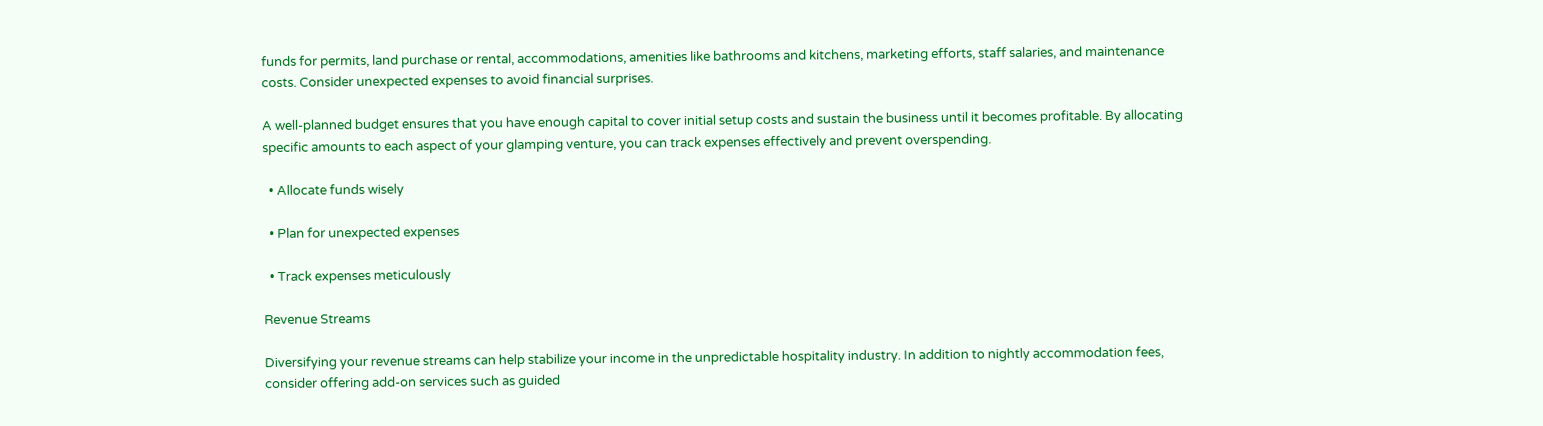funds for permits, land purchase or rental, accommodations, amenities like bathrooms and kitchens, marketing efforts, staff salaries, and maintenance costs. Consider unexpected expenses to avoid financial surprises.

A well-planned budget ensures that you have enough capital to cover initial setup costs and sustain the business until it becomes profitable. By allocating specific amounts to each aspect of your glamping venture, you can track expenses effectively and prevent overspending.

  • Allocate funds wisely

  • Plan for unexpected expenses

  • Track expenses meticulously

Revenue Streams

Diversifying your revenue streams can help stabilize your income in the unpredictable hospitality industry. In addition to nightly accommodation fees, consider offering add-on services such as guided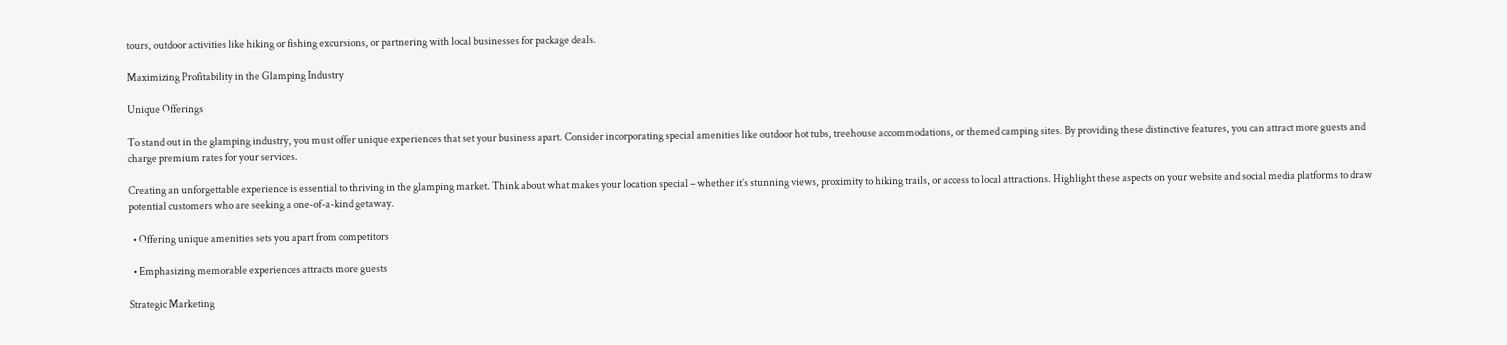tours, outdoor activities like hiking or fishing excursions, or partnering with local businesses for package deals.

Maximizing Profitability in the Glamping Industry

Unique Offerings

To stand out in the glamping industry, you must offer unique experiences that set your business apart. Consider incorporating special amenities like outdoor hot tubs, treehouse accommodations, or themed camping sites. By providing these distinctive features, you can attract more guests and charge premium rates for your services.

Creating an unforgettable experience is essential to thriving in the glamping market. Think about what makes your location special – whether it’s stunning views, proximity to hiking trails, or access to local attractions. Highlight these aspects on your website and social media platforms to draw potential customers who are seeking a one-of-a-kind getaway.

  • Offering unique amenities sets you apart from competitors

  • Emphasizing memorable experiences attracts more guests

Strategic Marketing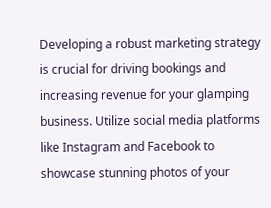Developing a robust marketing strategy is crucial for driving bookings and increasing revenue for your glamping business. Utilize social media platforms like Instagram and Facebook to showcase stunning photos of your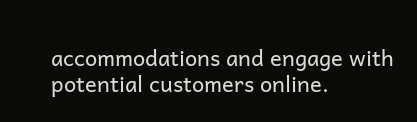accommodations and engage with potential customers online.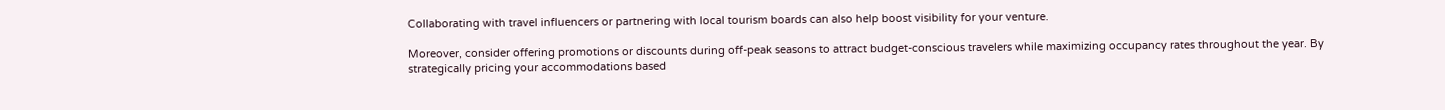Collaborating with travel influencers or partnering with local tourism boards can also help boost visibility for your venture.

Moreover, consider offering promotions or discounts during off-peak seasons to attract budget-conscious travelers while maximizing occupancy rates throughout the year. By strategically pricing your accommodations based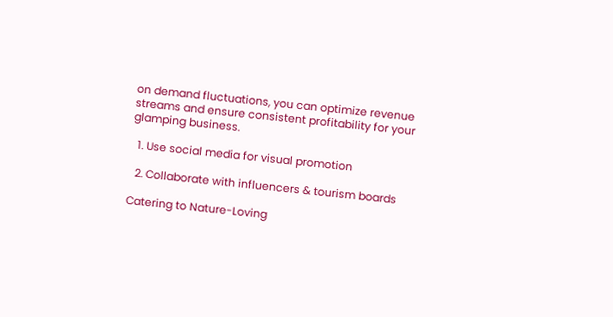on demand fluctuations, you can optimize revenue streams and ensure consistent profitability for your glamping business.

  1. Use social media for visual promotion

  2. Collaborate with influencers & tourism boards

Catering to Nature-Loving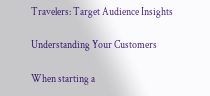Travelers: Target Audience Insights

Understanding Your Customers

When starting a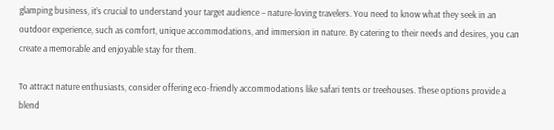glamping business, it’s crucial to understand your target audience – nature-loving travelers. You need to know what they seek in an outdoor experience, such as comfort, unique accommodations, and immersion in nature. By catering to their needs and desires, you can create a memorable and enjoyable stay for them.

To attract nature enthusiasts, consider offering eco-friendly accommodations like safari tents or treehouses. These options provide a blend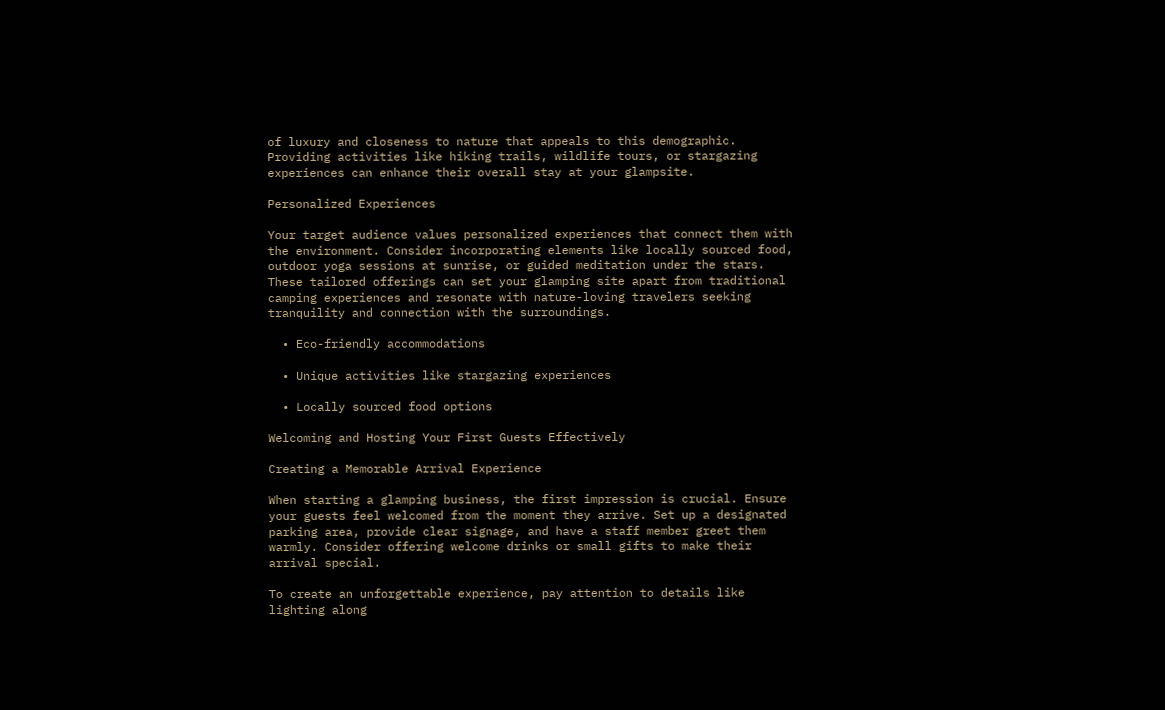of luxury and closeness to nature that appeals to this demographic. Providing activities like hiking trails, wildlife tours, or stargazing experiences can enhance their overall stay at your glampsite.

Personalized Experiences

Your target audience values personalized experiences that connect them with the environment. Consider incorporating elements like locally sourced food, outdoor yoga sessions at sunrise, or guided meditation under the stars. These tailored offerings can set your glamping site apart from traditional camping experiences and resonate with nature-loving travelers seeking tranquility and connection with the surroundings.

  • Eco-friendly accommodations

  • Unique activities like stargazing experiences

  • Locally sourced food options

Welcoming and Hosting Your First Guests Effectively

Creating a Memorable Arrival Experience

When starting a glamping business, the first impression is crucial. Ensure your guests feel welcomed from the moment they arrive. Set up a designated parking area, provide clear signage, and have a staff member greet them warmly. Consider offering welcome drinks or small gifts to make their arrival special.

To create an unforgettable experience, pay attention to details like lighting along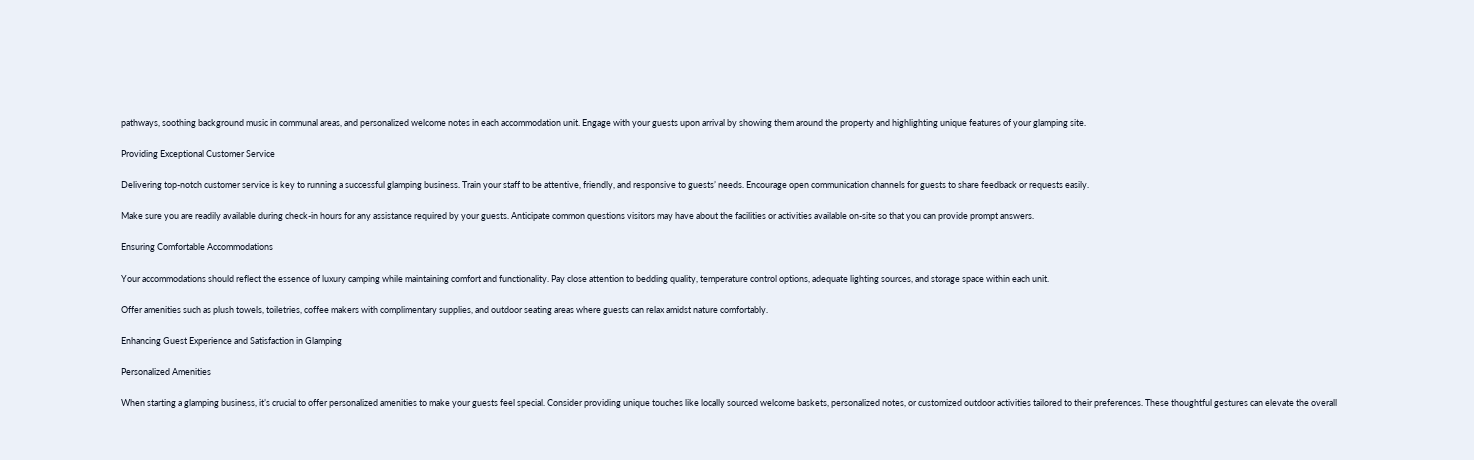pathways, soothing background music in communal areas, and personalized welcome notes in each accommodation unit. Engage with your guests upon arrival by showing them around the property and highlighting unique features of your glamping site.

Providing Exceptional Customer Service

Delivering top-notch customer service is key to running a successful glamping business. Train your staff to be attentive, friendly, and responsive to guests’ needs. Encourage open communication channels for guests to share feedback or requests easily.

Make sure you are readily available during check-in hours for any assistance required by your guests. Anticipate common questions visitors may have about the facilities or activities available on-site so that you can provide prompt answers.

Ensuring Comfortable Accommodations

Your accommodations should reflect the essence of luxury camping while maintaining comfort and functionality. Pay close attention to bedding quality, temperature control options, adequate lighting sources, and storage space within each unit.

Offer amenities such as plush towels, toiletries, coffee makers with complimentary supplies, and outdoor seating areas where guests can relax amidst nature comfortably.

Enhancing Guest Experience and Satisfaction in Glamping

Personalized Amenities

When starting a glamping business, it’s crucial to offer personalized amenities to make your guests feel special. Consider providing unique touches like locally sourced welcome baskets, personalized notes, or customized outdoor activities tailored to their preferences. These thoughtful gestures can elevate the overall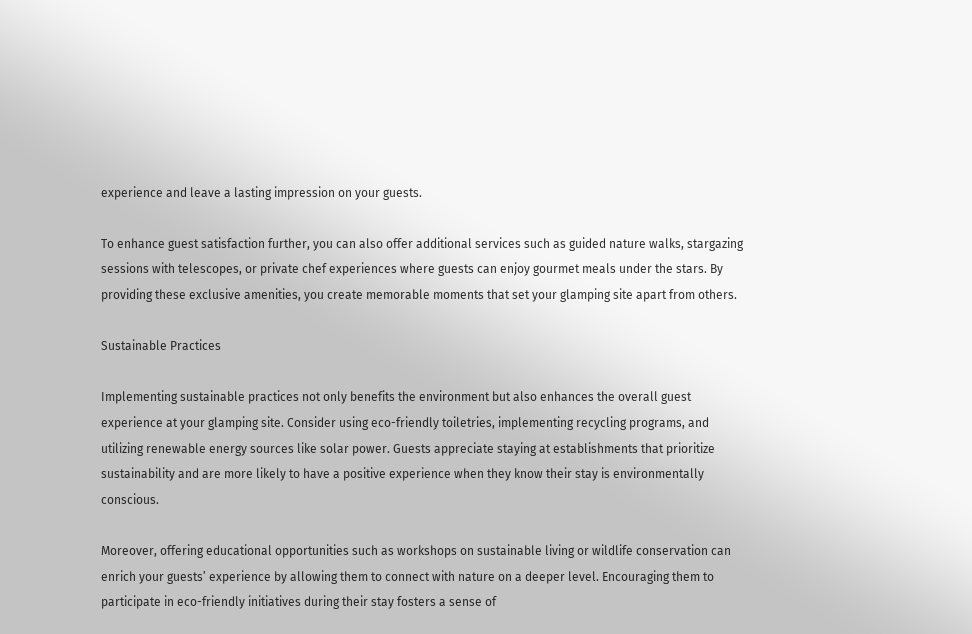experience and leave a lasting impression on your guests.

To enhance guest satisfaction further, you can also offer additional services such as guided nature walks, stargazing sessions with telescopes, or private chef experiences where guests can enjoy gourmet meals under the stars. By providing these exclusive amenities, you create memorable moments that set your glamping site apart from others.

Sustainable Practices

Implementing sustainable practices not only benefits the environment but also enhances the overall guest experience at your glamping site. Consider using eco-friendly toiletries, implementing recycling programs, and utilizing renewable energy sources like solar power. Guests appreciate staying at establishments that prioritize sustainability and are more likely to have a positive experience when they know their stay is environmentally conscious.

Moreover, offering educational opportunities such as workshops on sustainable living or wildlife conservation can enrich your guests’ experience by allowing them to connect with nature on a deeper level. Encouraging them to participate in eco-friendly initiatives during their stay fosters a sense of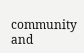community and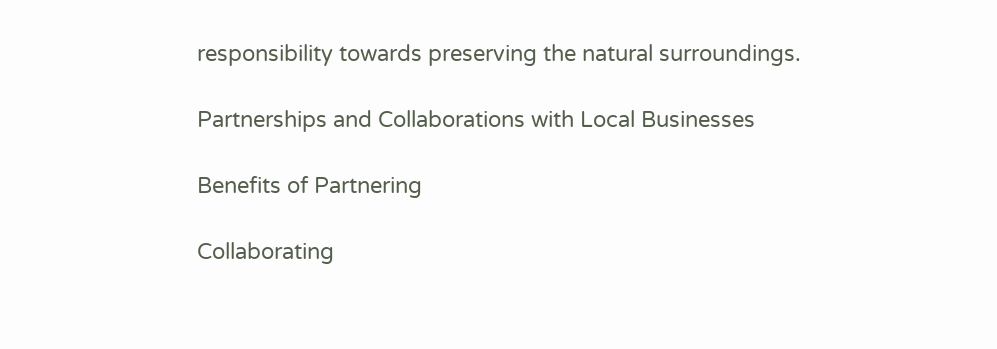responsibility towards preserving the natural surroundings.

Partnerships and Collaborations with Local Businesses

Benefits of Partnering

Collaborating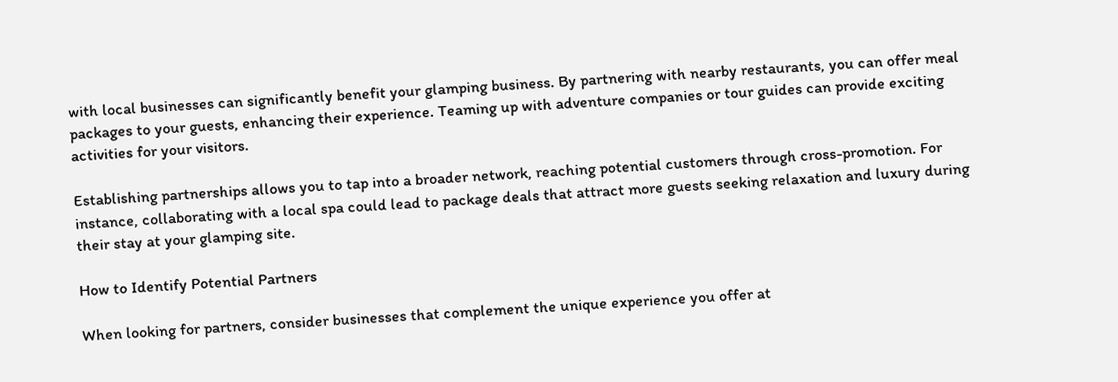with local businesses can significantly benefit your glamping business. By partnering with nearby restaurants, you can offer meal packages to your guests, enhancing their experience. Teaming up with adventure companies or tour guides can provide exciting activities for your visitors.

Establishing partnerships allows you to tap into a broader network, reaching potential customers through cross-promotion. For instance, collaborating with a local spa could lead to package deals that attract more guests seeking relaxation and luxury during their stay at your glamping site.

How to Identify Potential Partners

When looking for partners, consider businesses that complement the unique experience you offer at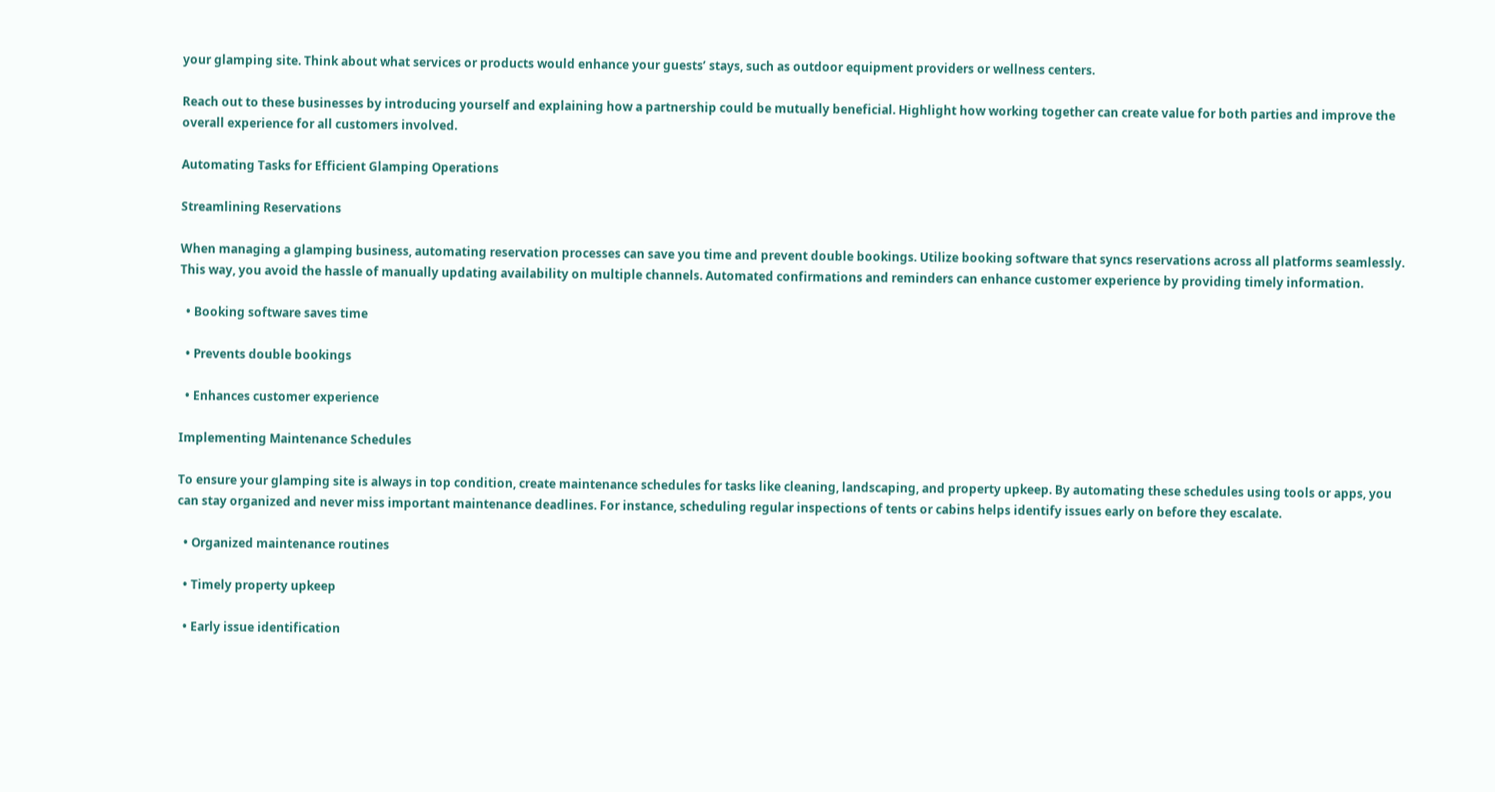your glamping site. Think about what services or products would enhance your guests’ stays, such as outdoor equipment providers or wellness centers.

Reach out to these businesses by introducing yourself and explaining how a partnership could be mutually beneficial. Highlight how working together can create value for both parties and improve the overall experience for all customers involved.

Automating Tasks for Efficient Glamping Operations

Streamlining Reservations

When managing a glamping business, automating reservation processes can save you time and prevent double bookings. Utilize booking software that syncs reservations across all platforms seamlessly. This way, you avoid the hassle of manually updating availability on multiple channels. Automated confirmations and reminders can enhance customer experience by providing timely information.

  • Booking software saves time

  • Prevents double bookings

  • Enhances customer experience

Implementing Maintenance Schedules

To ensure your glamping site is always in top condition, create maintenance schedules for tasks like cleaning, landscaping, and property upkeep. By automating these schedules using tools or apps, you can stay organized and never miss important maintenance deadlines. For instance, scheduling regular inspections of tents or cabins helps identify issues early on before they escalate.

  • Organized maintenance routines

  • Timely property upkeep

  • Early issue identification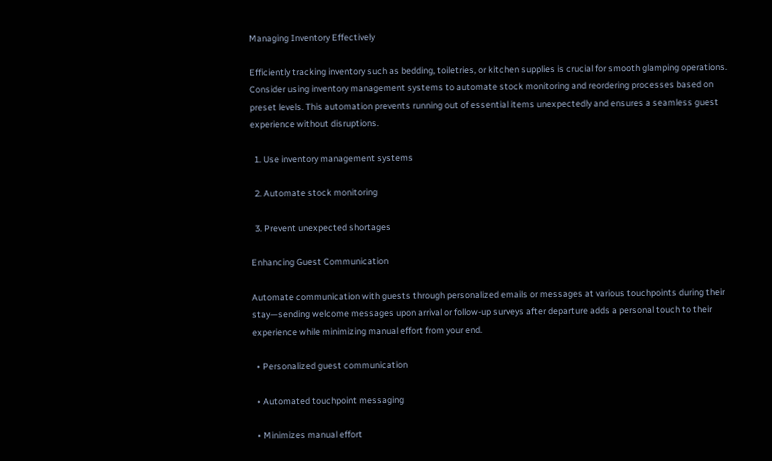Managing Inventory Effectively

Efficiently tracking inventory such as bedding, toiletries, or kitchen supplies is crucial for smooth glamping operations. Consider using inventory management systems to automate stock monitoring and reordering processes based on preset levels. This automation prevents running out of essential items unexpectedly and ensures a seamless guest experience without disruptions.

  1. Use inventory management systems

  2. Automate stock monitoring

  3. Prevent unexpected shortages

Enhancing Guest Communication

Automate communication with guests through personalized emails or messages at various touchpoints during their stay—sending welcome messages upon arrival or follow-up surveys after departure adds a personal touch to their experience while minimizing manual effort from your end.

  • Personalized guest communication

  • Automated touchpoint messaging

  • Minimizes manual effort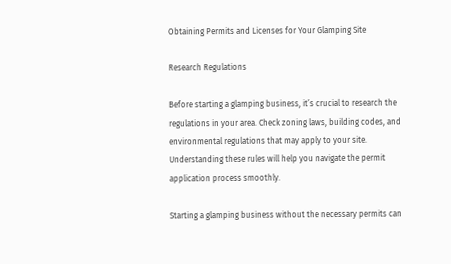Obtaining Permits and Licenses for Your Glamping Site

Research Regulations

Before starting a glamping business, it’s crucial to research the regulations in your area. Check zoning laws, building codes, and environmental regulations that may apply to your site. Understanding these rules will help you navigate the permit application process smoothly.

Starting a glamping business without the necessary permits can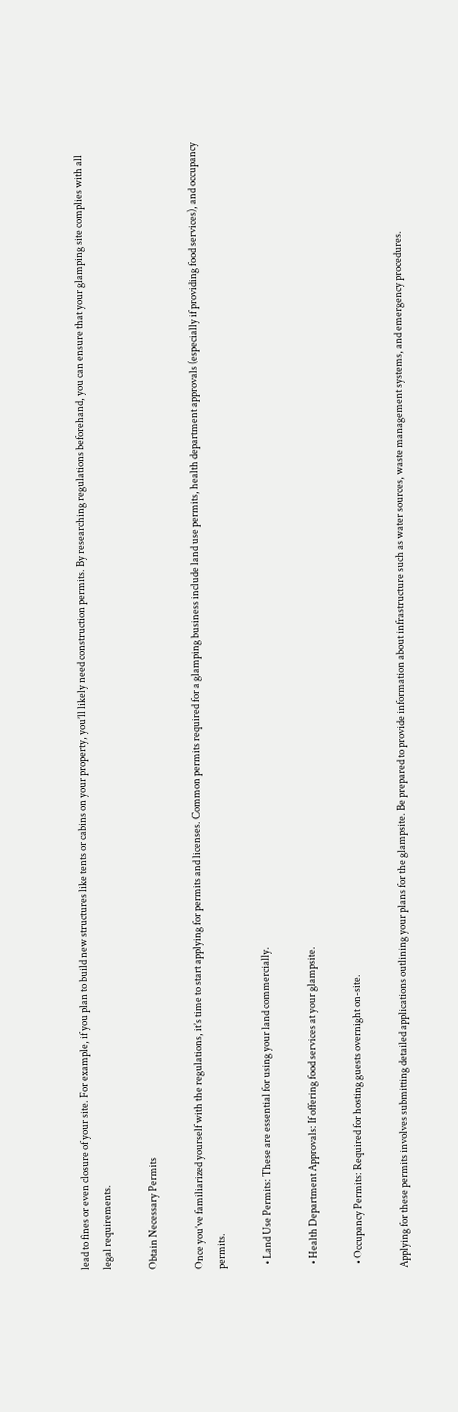lead to fines or even closure of your site. For example, if you plan to build new structures like tents or cabins on your property, you’ll likely need construction permits. By researching regulations beforehand, you can ensure that your glamping site complies with all legal requirements.

Obtain Necessary Permits

Once you’ve familiarized yourself with the regulations, it’s time to start applying for permits and licenses. Common permits required for a glamping business include land use permits, health department approvals (especially if providing food services), and occupancy permits.

  • Land Use Permits: These are essential for using your land commercially.

  • Health Department Approvals: If offering food services at your glampsite.

  • Occupancy Permits: Required for hosting guests overnight on-site.

Applying for these permits involves submitting detailed applications outlining your plans for the glampsite. Be prepared to provide information about infrastructure such as water sources, waste management systems, and emergency procedures.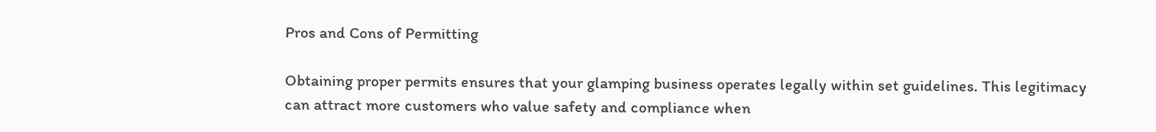Pros and Cons of Permitting

Obtaining proper permits ensures that your glamping business operates legally within set guidelines. This legitimacy can attract more customers who value safety and compliance when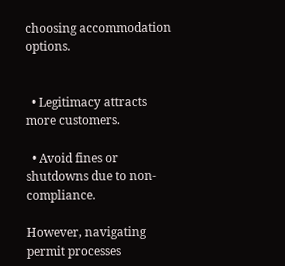choosing accommodation options.


  • Legitimacy attracts more customers.

  • Avoid fines or shutdowns due to non-compliance.

However, navigating permit processes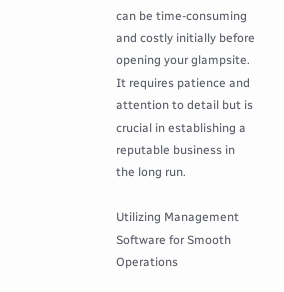can be time-consuming and costly initially before opening your glampsite. It requires patience and attention to detail but is crucial in establishing a reputable business in the long run.

Utilizing Management Software for Smooth Operations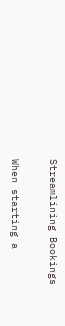Streamlining Bookings

When starting a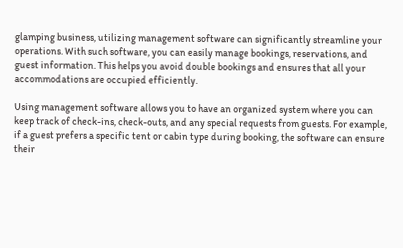glamping business, utilizing management software can significantly streamline your operations. With such software, you can easily manage bookings, reservations, and guest information. This helps you avoid double bookings and ensures that all your accommodations are occupied efficiently.

Using management software allows you to have an organized system where you can keep track of check-ins, check-outs, and any special requests from guests. For example, if a guest prefers a specific tent or cabin type during booking, the software can ensure their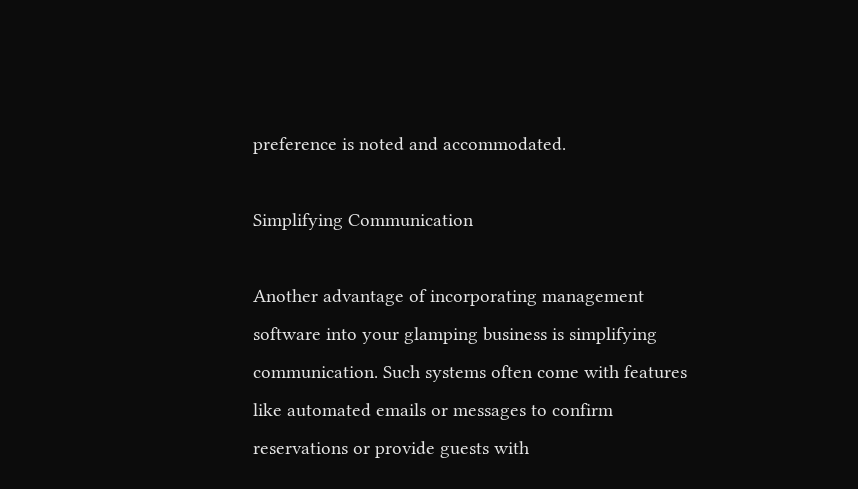preference is noted and accommodated.

Simplifying Communication

Another advantage of incorporating management software into your glamping business is simplifying communication. Such systems often come with features like automated emails or messages to confirm reservations or provide guests with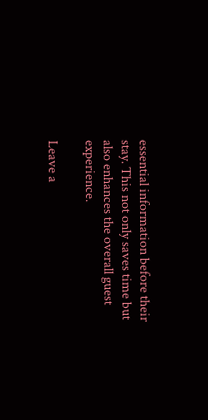essential information before their stay. This not only saves time but also enhances the overall guest experience.

Leave a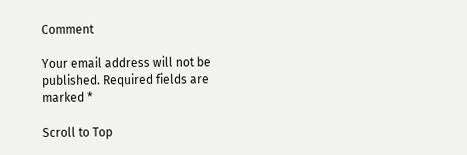Comment

Your email address will not be published. Required fields are marked *

Scroll to Top